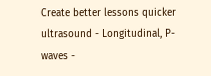Create better lessons quicker
ultrasound - Longitudinal, P-waves -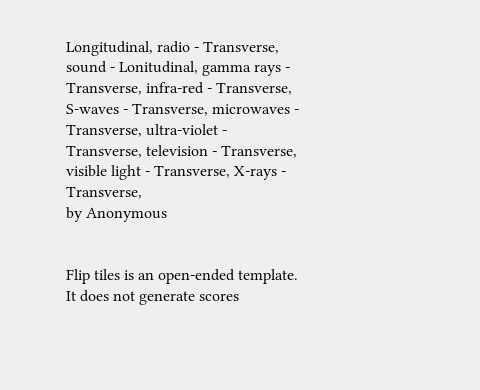Longitudinal, radio - Transverse, sound - Lonitudinal, gamma rays - Transverse, infra-red - Transverse, S-waves - Transverse, microwaves - Transverse, ultra-violet - Transverse, television - Transverse, visible light - Transverse, X-rays - Transverse,
by Anonymous


Flip tiles is an open-ended template. It does not generate scores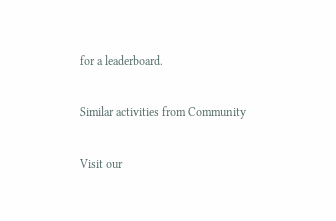for a leaderboard.

Similar activities from Community

Visit our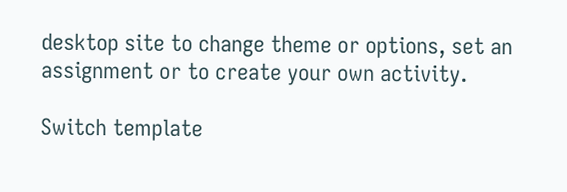desktop site to change theme or options, set an assignment or to create your own activity.

Switch template